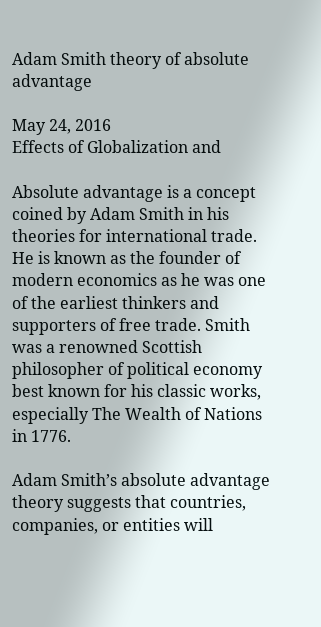Adam Smith theory of absolute advantage

May 24, 2016
Effects of Globalization and

Absolute advantage is a concept coined by Adam Smith in his theories for international trade. He is known as the founder of modern economics as he was one of the earliest thinkers and supporters of free trade. Smith was a renowned Scottish philosopher of political economy best known for his classic works, especially The Wealth of Nations in 1776.

Adam Smith’s absolute advantage theory suggests that countries, companies, or entities will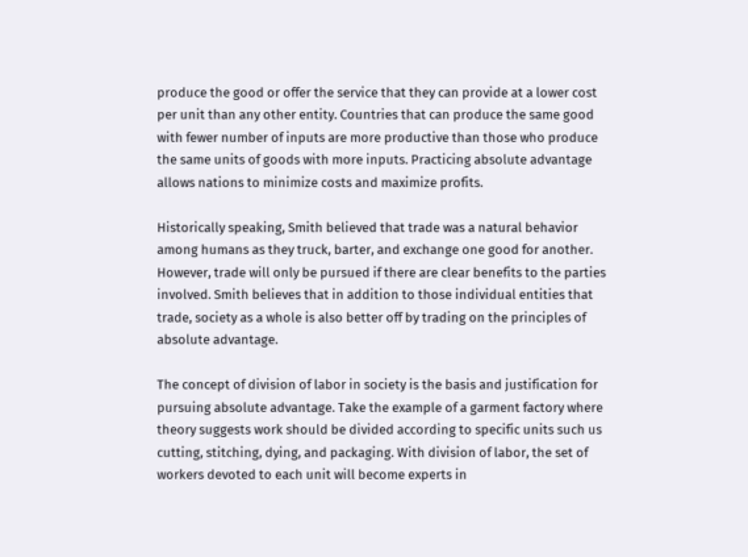produce the good or offer the service that they can provide at a lower cost per unit than any other entity. Countries that can produce the same good with fewer number of inputs are more productive than those who produce the same units of goods with more inputs. Practicing absolute advantage allows nations to minimize costs and maximize profits.

Historically speaking, Smith believed that trade was a natural behavior among humans as they truck, barter, and exchange one good for another. However, trade will only be pursued if there are clear benefits to the parties involved. Smith believes that in addition to those individual entities that trade, society as a whole is also better off by trading on the principles of absolute advantage.

The concept of division of labor in society is the basis and justification for pursuing absolute advantage. Take the example of a garment factory where theory suggests work should be divided according to specific units such us cutting, stitching, dying, and packaging. With division of labor, the set of workers devoted to each unit will become experts in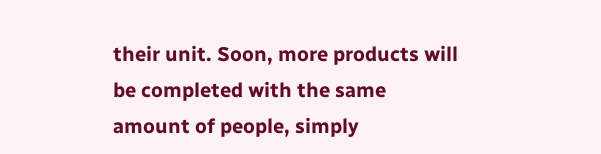their unit. Soon, more products will be completed with the same amount of people, simply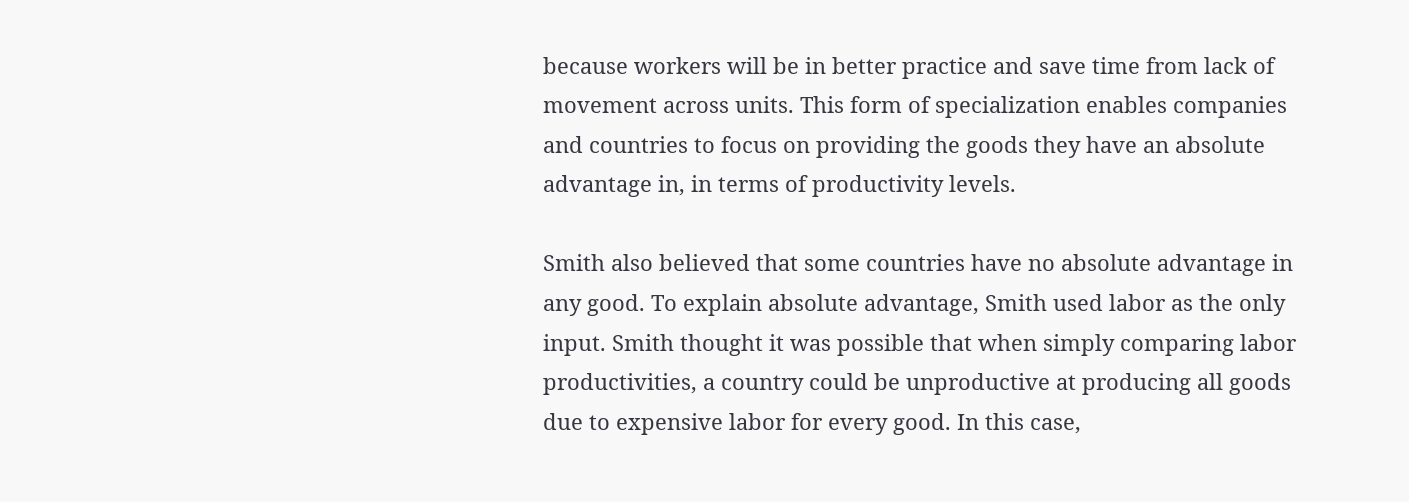because workers will be in better practice and save time from lack of movement across units. This form of specialization enables companies and countries to focus on providing the goods they have an absolute advantage in, in terms of productivity levels.

Smith also believed that some countries have no absolute advantage in any good. To explain absolute advantage, Smith used labor as the only input. Smith thought it was possible that when simply comparing labor productivities, a country could be unproductive at producing all goods due to expensive labor for every good. In this case,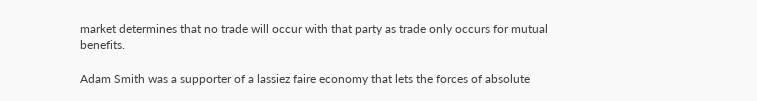market determines that no trade will occur with that party as trade only occurs for mutual benefits.

Adam Smith was a supporter of a lassiez faire economy that lets the forces of absolute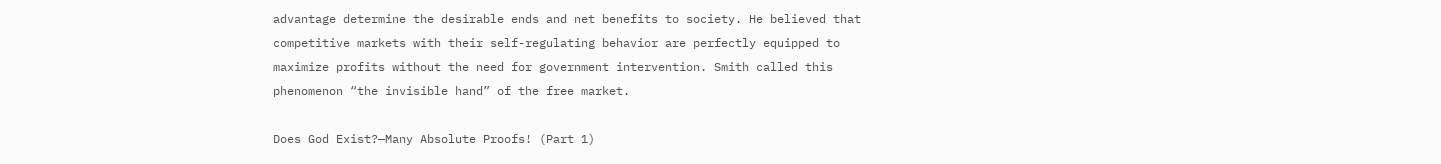advantage determine the desirable ends and net benefits to society. He believed that competitive markets with their self-regulating behavior are perfectly equipped to maximize profits without the need for government intervention. Smith called this phenomenon “the invisible hand” of the free market.

Does God Exist?—Many Absolute Proofs! (Part 1)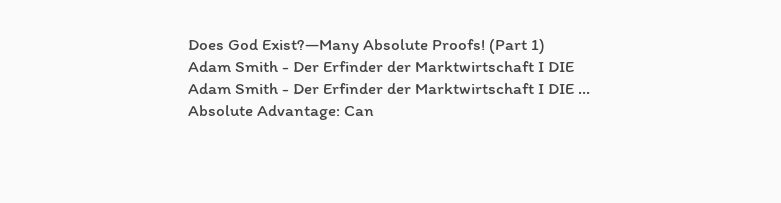Does God Exist?—Many Absolute Proofs! (Part 1)
Adam Smith - Der Erfinder der Marktwirtschaft I DIE
Adam Smith - Der Erfinder der Marktwirtschaft I DIE ...
Absolute Advantage: Can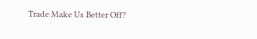Trade Make Us Better Off?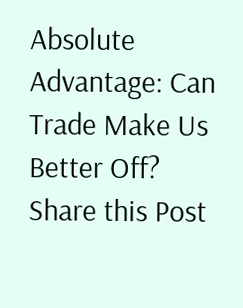Absolute Advantage: Can Trade Make Us Better Off?
Share this Post